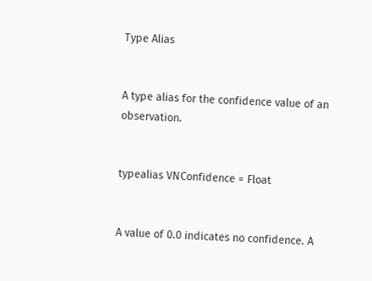Type Alias


A type alias for the confidence value of an observation.


typealias VNConfidence = Float


A value of 0.0 indicates no confidence. A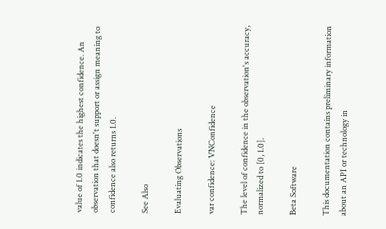value of 1.0 indicates the highest confidence. An observation that doesn't support or assign meaning to confidence also returns 1.0.

See Also

Evaluating Observations

var confidence: VNConfidence

The level of confidence in the observation's accuracy, normalized to [0, 1.0].

Beta Software

This documentation contains preliminary information about an API or technology in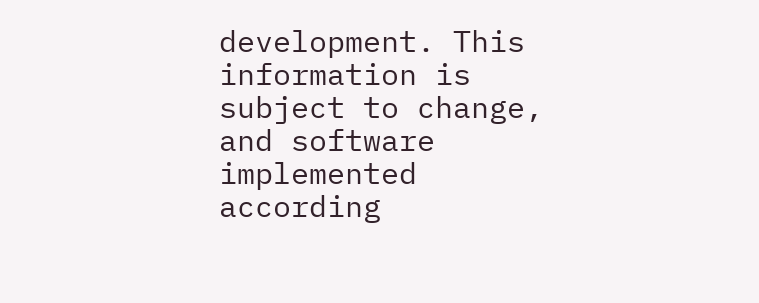development. This information is subject to change, and software implemented according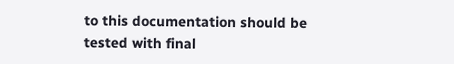to this documentation should be tested with final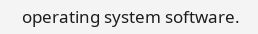operating system software.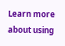Learn more about using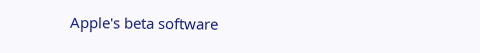Apple's beta software